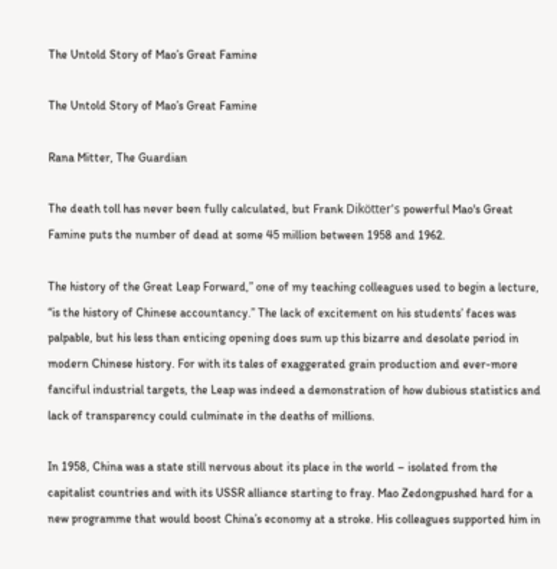The Untold Story of Mao’s Great Famine

The Untold Story of Mao’s Great Famine

Rana Mitter, The Guardian

The death toll has never been fully calculated, but Frank Dikötter's powerful Mao's Great Famine puts the number of dead at some 45 million between 1958 and 1962.

The history of the Great Leap Forward,” one of my teaching colleagues used to begin a lecture, “is the history of Chinese accountancy.” The lack of excitement on his students’ faces was palpable, but his less than enticing opening does sum up this bizarre and desolate period in modern Chinese history. For with its tales of exaggerated grain production and ever-more fanciful industrial targets, the Leap was indeed a demonstration of how dubious statistics and lack of transparency could culminate in the deaths of millions.

In 1958, China was a state still nervous about its place in the world – isolated from the capitalist countries and with its USSR alliance starting to fray. Mao Zedongpushed hard for a new programme that would boost China’s economy at a stroke. His colleagues supported him in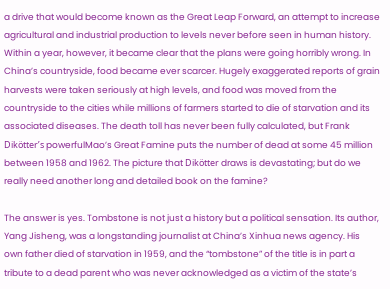a drive that would become known as the Great Leap Forward, an attempt to increase agricultural and industrial production to levels never before seen in human history. Within a year, however, it became clear that the plans were going horribly wrong. In China’s countryside, food became ever scarcer. Hugely exaggerated reports of grain harvests were taken seriously at high levels, and food was moved from the countryside to the cities while millions of farmers started to die of starvation and its associated diseases. The death toll has never been fully calculated, but Frank Dikötter’s powerfulMao’s Great Famine puts the number of dead at some 45 million between 1958 and 1962. The picture that Dikötter draws is devastating; but do we really need another long and detailed book on the famine?

The answer is yes. Tombstone is not just a history but a political sensation. Its author, Yang Jisheng, was a longstanding journalist at China’s Xinhua news agency. His own father died of starvation in 1959, and the “tombstone” of the title is in part a tribute to a dead parent who was never acknowledged as a victim of the state’s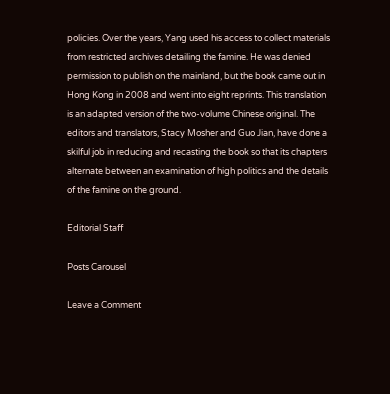policies. Over the years, Yang used his access to collect materials from restricted archives detailing the famine. He was denied permission to publish on the mainland, but the book came out in Hong Kong in 2008 and went into eight reprints. This translation is an adapted version of the two-volume Chinese original. The editors and translators, Stacy Mosher and Guo Jian, have done a skilful job in reducing and recasting the book so that its chapters alternate between an examination of high politics and the details of the famine on the ground.

Editorial Staff

Posts Carousel

Leave a Comment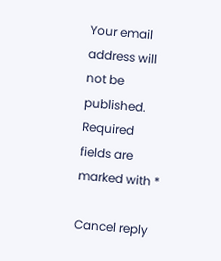Your email address will not be published. Required fields are marked with *

Cancel reply